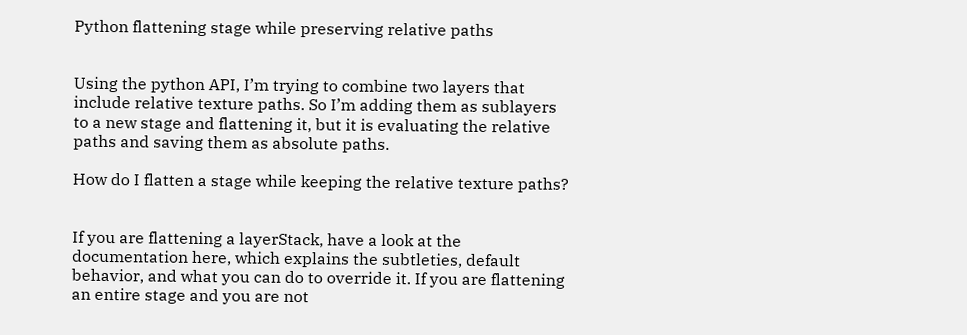Python flattening stage while preserving relative paths


Using the python API, I’m trying to combine two layers that include relative texture paths. So I’m adding them as sublayers to a new stage and flattening it, but it is evaluating the relative paths and saving them as absolute paths.

How do I flatten a stage while keeping the relative texture paths?


If you are flattening a layerStack, have a look at the documentation here, which explains the subtleties, default behavior, and what you can do to override it. If you are flattening an entire stage and you are not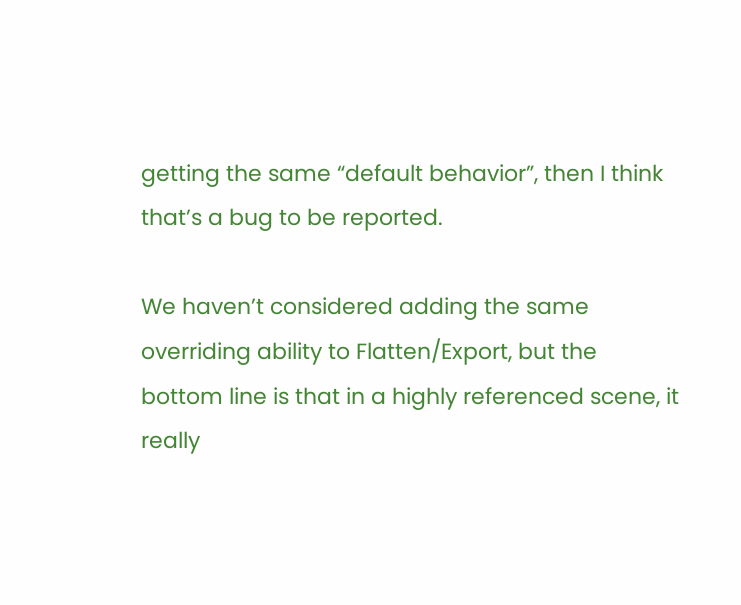getting the same “default behavior”, then I think that’s a bug to be reported.

We haven’t considered adding the same overriding ability to Flatten/Export, but the bottom line is that in a highly referenced scene, it really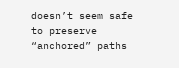doesn’t seem safe to preserve “anchored” paths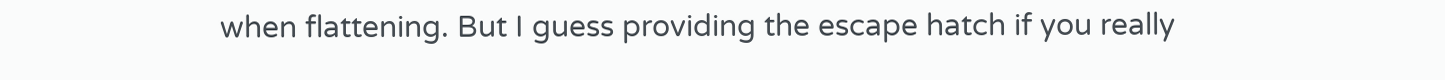when flattening. But I guess providing the escape hatch if you really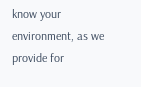know your environment, as we provide for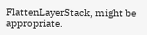FlattenLayerStack, might be appropriate.